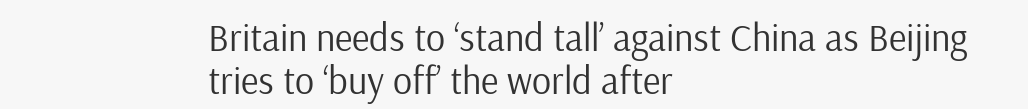Britain needs to ‘stand tall’ against China as Beijing tries to ‘buy off’ the world after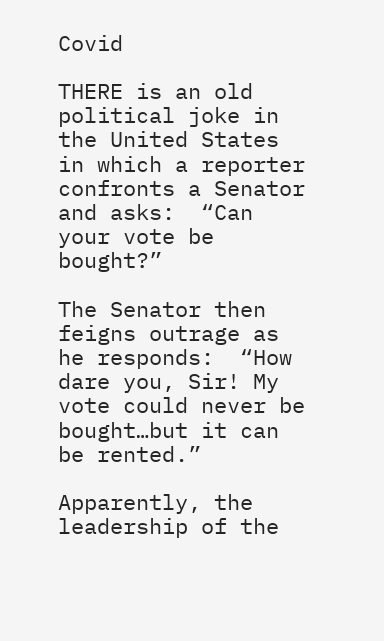Covid

THERE is an old political joke in the United States in which a reporter confronts a Senator and asks:  “Can your vote be bought?”

The Senator then feigns outrage as he responds:  “How dare you, Sir! My vote could never be bought…but it can be rented.”

Apparently, the leadership of the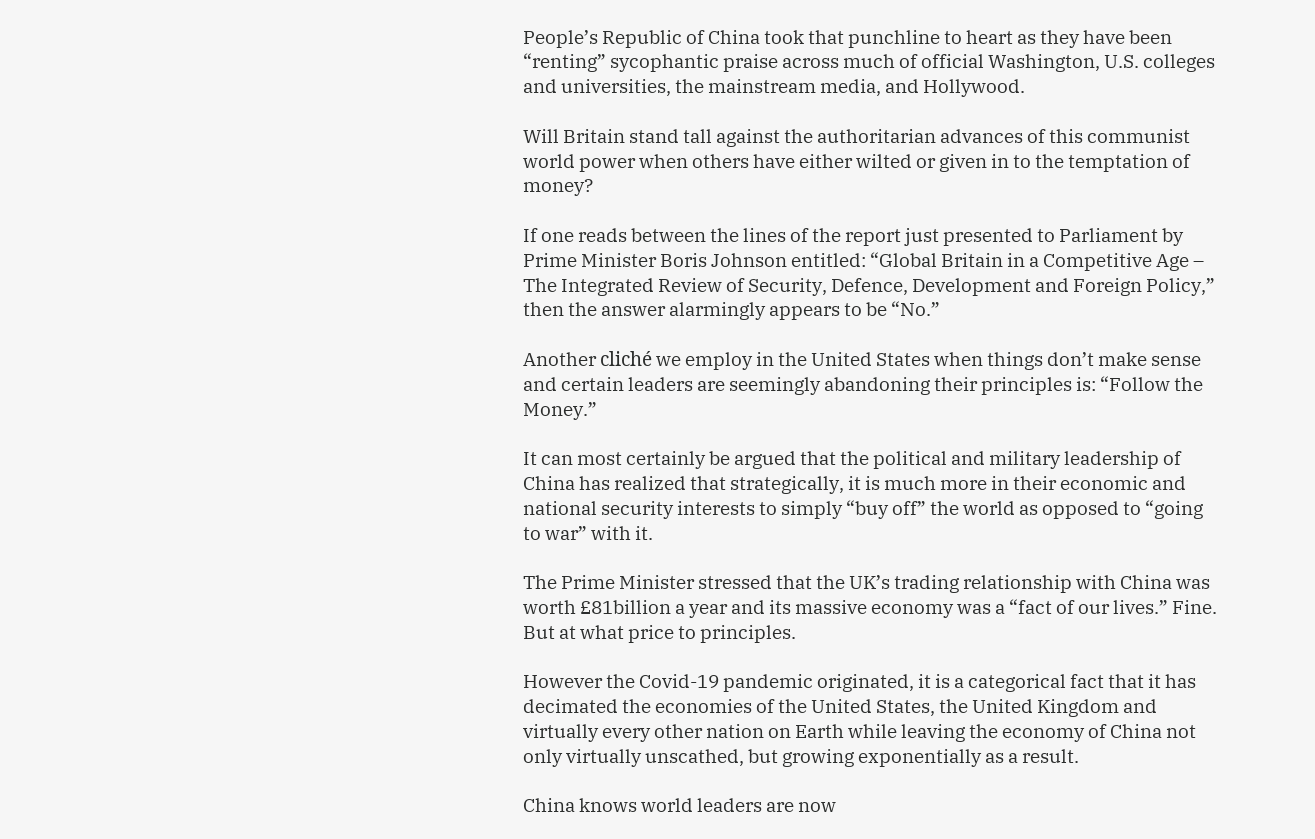People’s Republic of China took that punchline to heart as they have been “renting” sycophantic praise across much of official Washington, U.S. colleges and universities, the mainstream media, and Hollywood.

Will Britain stand tall against the authoritarian advances of this communist world power when others have either wilted or given in to the temptation of money?

If one reads between the lines of the report just presented to Parliament by Prime Minister Boris Johnson entitled: “Global Britain in a Competitive Age – The Integrated Review of Security, Defence, Development and Foreign Policy,” then the answer alarmingly appears to be “No.”

Another cliché we employ in the United States when things don’t make sense and certain leaders are seemingly abandoning their principles is: “Follow the Money.”

It can most certainly be argued that the political and military leadership of China has realized that strategically, it is much more in their economic and national security interests to simply “buy off” the world as opposed to “going to war” with it.

The Prime Minister stressed that the UK’s trading relationship with China was worth £81billion a year and its massive economy was a “fact of our lives.” Fine. But at what price to principles.

However the Covid-19 pandemic originated, it is a categorical fact that it has decimated the economies of the United States, the United Kingdom and virtually every other nation on Earth while leaving the economy of China not only virtually unscathed, but growing exponentially as a result.

China knows world leaders are now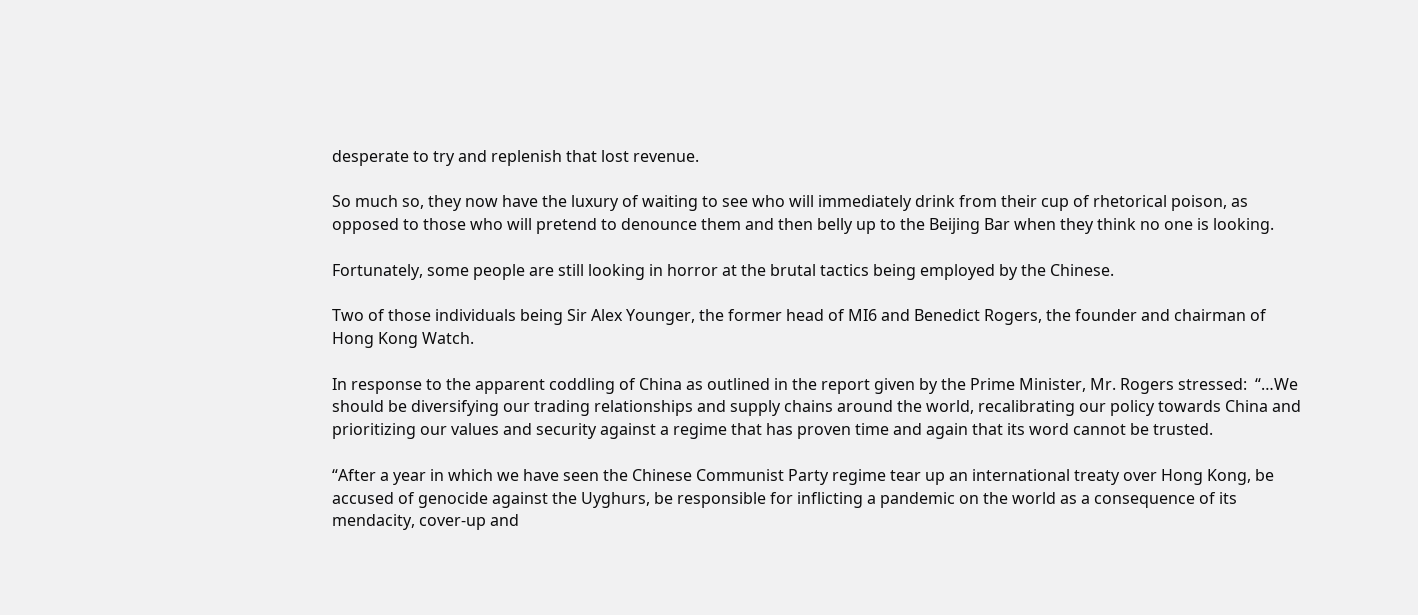desperate to try and replenish that lost revenue.

So much so, they now have the luxury of waiting to see who will immediately drink from their cup of rhetorical poison, as opposed to those who will pretend to denounce them and then belly up to the Beijing Bar when they think no one is looking.

Fortunately, some people are still looking in horror at the brutal tactics being employed by the Chinese.

Two of those individuals being Sir Alex Younger, the former head of MI6 and Benedict Rogers, the founder and chairman of Hong Kong Watch.

In response to the apparent coddling of China as outlined in the report given by the Prime Minister, Mr. Rogers stressed:  “…We should be diversifying our trading relationships and supply chains around the world, recalibrating our policy towards China and prioritizing our values and security against a regime that has proven time and again that its word cannot be trusted.

“After a year in which we have seen the Chinese Communist Party regime tear up an international treaty over Hong Kong, be accused of genocide against the Uyghurs, be responsible for inflicting a pandemic on the world as a consequence of its mendacity, cover-up and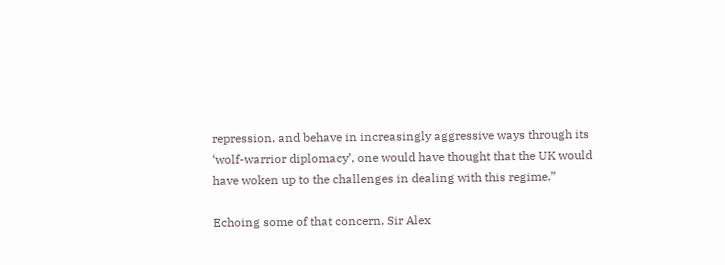repression, and behave in increasingly aggressive ways through its ‘wolf-warrior diplomacy’, one would have thought that the UK would have woken up to the challenges in dealing with this regime.”

Echoing some of that concern, Sir Alex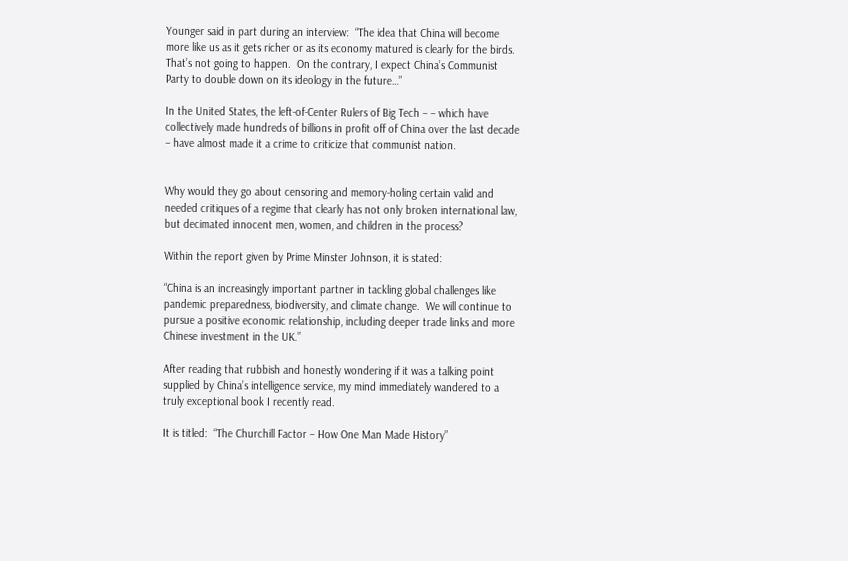Younger said in part during an interview:  “The idea that China will become more like us as it gets richer or as its economy matured is clearly for the birds.  That’s not going to happen.  On the contrary, I expect China’s Communist Party to double down on its ideology in the future…”

In the United States, the left-of-Center Rulers of Big Tech – – which have collectively made hundreds of billions in profit off of China over the last decade – have almost made it a crime to criticize that communist nation.


Why would they go about censoring and memory-holing certain valid and needed critiques of a regime that clearly has not only broken international law, but decimated innocent men, women, and children in the process?

Within the report given by Prime Minster Johnson, it is stated:

“China is an increasingly important partner in tackling global challenges like pandemic preparedness, biodiversity, and climate change.  We will continue to pursue a positive economic relationship, including deeper trade links and more Chinese investment in the UK.”

After reading that rubbish and honestly wondering if it was a talking point supplied by China’s intelligence service, my mind immediately wandered to a truly exceptional book I recently read.

It is titled:  “The Churchill Factor – How One Man Made History”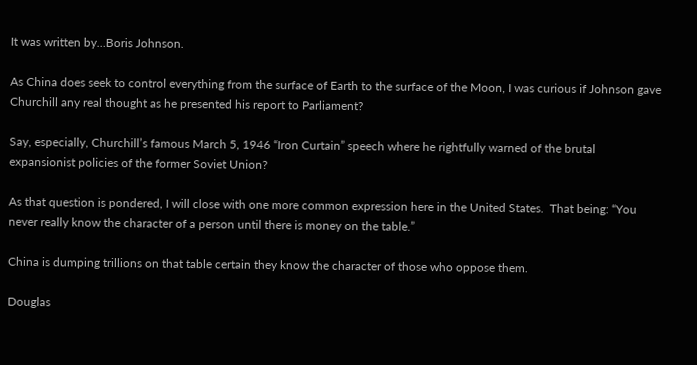It was written by…Boris Johnson.

As China does seek to control everything from the surface of Earth to the surface of the Moon, I was curious if Johnson gave Churchill any real thought as he presented his report to Parliament?

Say, especially, Churchill’s famous March 5, 1946 “Iron Curtain” speech where he rightfully warned of the brutal expansionist policies of the former Soviet Union?

As that question is pondered, I will close with one more common expression here in the United States.  That being: “You never really know the character of a person until there is money on the table.”

China is dumping trillions on that table certain they know the character of those who oppose them.

Douglas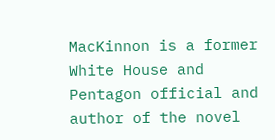MacKinnon is a former White House and Pentagon official and author of the novel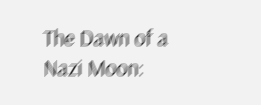The Dawn of a Nazi Moon: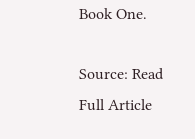Book One.

Source: Read Full Article